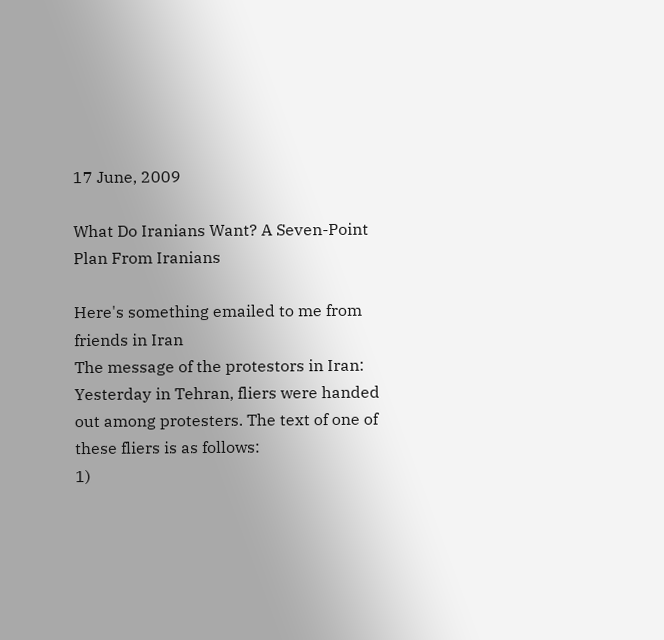17 June, 2009

What Do Iranians Want? A Seven-Point Plan From Iranians

Here's something emailed to me from friends in Iran
The message of the protestors in Iran:
Yesterday in Tehran, fliers were handed out among protesters. The text of one of these fliers is as follows:
1)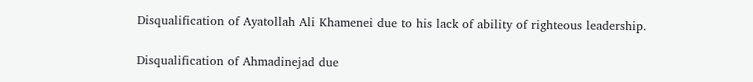Disqualification of Ayatollah Ali Khamenei due to his lack of ability of righteous leadership.

Disqualification of Ahmadinejad due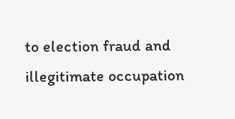to election fraud and illegitimate occupation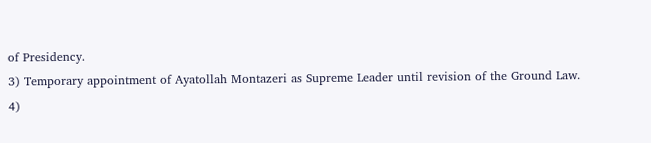of Presidency.
3) Temporary appointment of Ayatollah Montazeri as Supreme Leader until revision of the Ground Law.
4)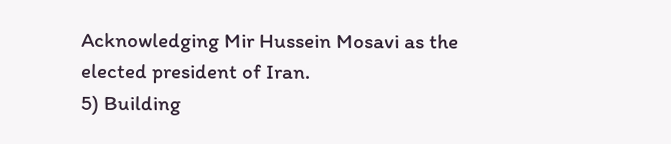Acknowledging Mir Hussein Mosavi as the elected president of Iran.
5) Building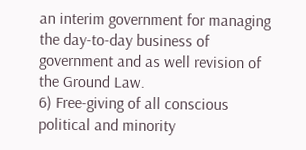an interim government for managing the day-to-day business of government and as well revision of the Ground Law.
6) Free-giving of all conscious political and minority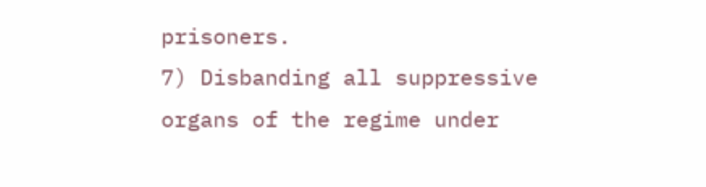prisoners.
7) Disbanding all suppressive organs of the regime under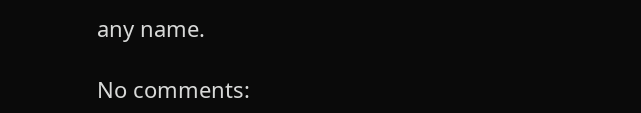any name.

No comments: